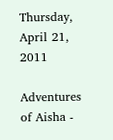Thursday, April 21, 2011

Adventures of Aisha -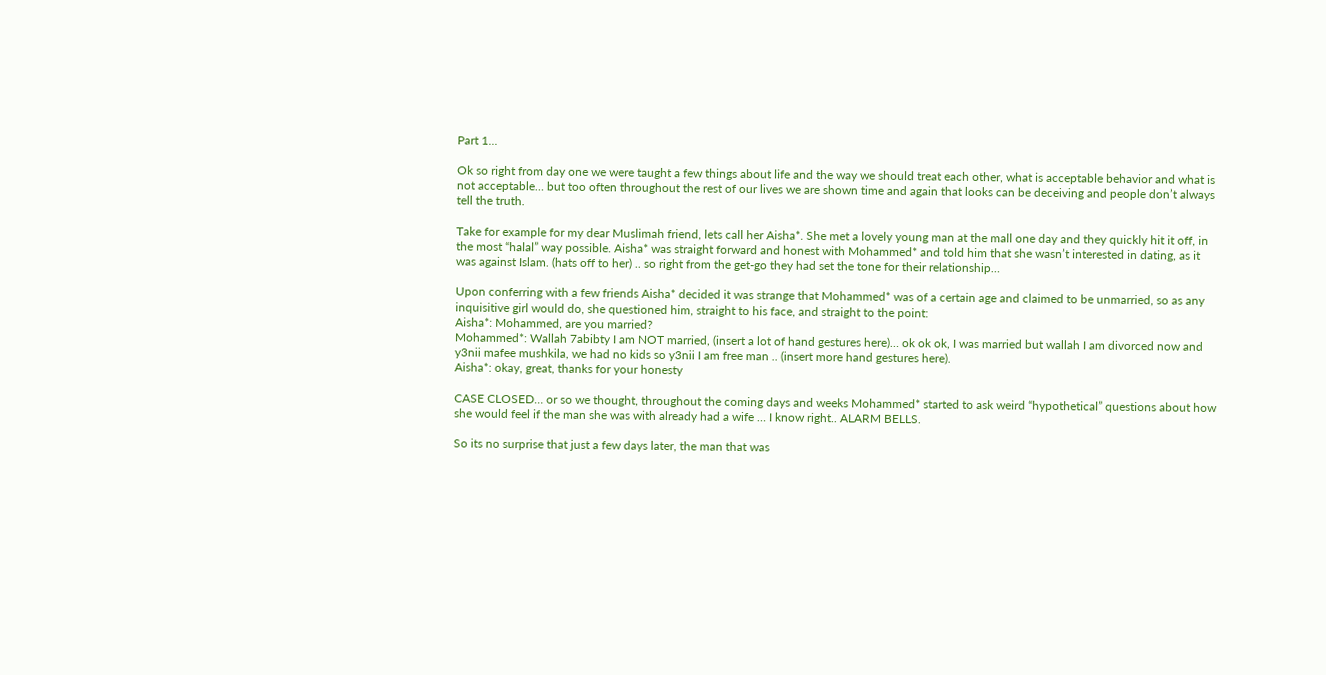Part 1...

Ok so right from day one we were taught a few things about life and the way we should treat each other, what is acceptable behavior and what is not acceptable… but too often throughout the rest of our lives we are shown time and again that looks can be deceiving and people don’t always tell the truth.

Take for example for my dear Muslimah friend, lets call her Aisha*. She met a lovely young man at the mall one day and they quickly hit it off, in the most “halal” way possible. Aisha* was straight forward and honest with Mohammed* and told him that she wasn’t interested in dating, as it was against Islam. (hats off to her) .. so right from the get-go they had set the tone for their relationship…

Upon conferring with a few friends Aisha* decided it was strange that Mohammed* was of a certain age and claimed to be unmarried, so as any inquisitive girl would do, she questioned him, straight to his face, and straight to the point:
Aisha*: Mohammed, are you married?
Mohammed*: Wallah 7abibty I am NOT married, (insert a lot of hand gestures here)… ok ok ok, I was married but wallah I am divorced now and y3nii mafee mushkila, we had no kids so y3nii I am free man .. (insert more hand gestures here).
Aisha*: okay, great, thanks for your honesty

CASE CLOSED… or so we thought, throughout the coming days and weeks Mohammed* started to ask weird “hypothetical” questions about how she would feel if the man she was with already had a wife … I know right.. ALARM BELLS.

So its no surprise that just a few days later, the man that was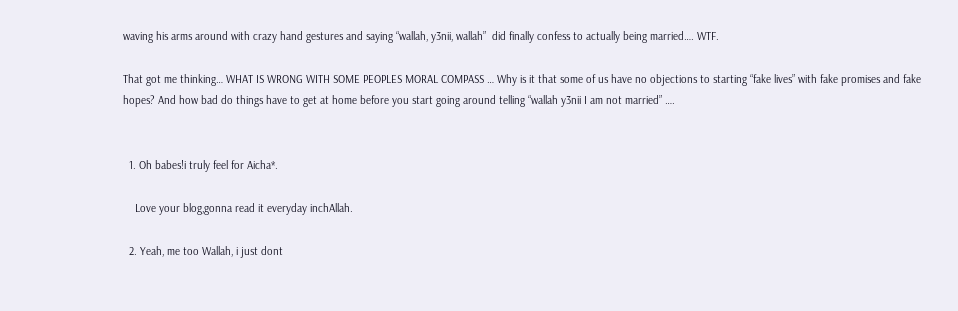waving his arms around with crazy hand gestures and saying “wallah, y3nii, wallah”  did finally confess to actually being married…. WTF.

That got me thinking… WHAT IS WRONG WITH SOME PEOPLES MORAL COMPASS … Why is it that some of us have no objections to starting “fake lives” with fake promises and fake hopes? And how bad do things have to get at home before you start going around telling “wallah y3nii I am not married” ….


  1. Oh babes!i truly feel for Aicha*.

    Love your blog,gonna read it everyday inchAllah.

  2. Yeah, me too Wallah, i just dont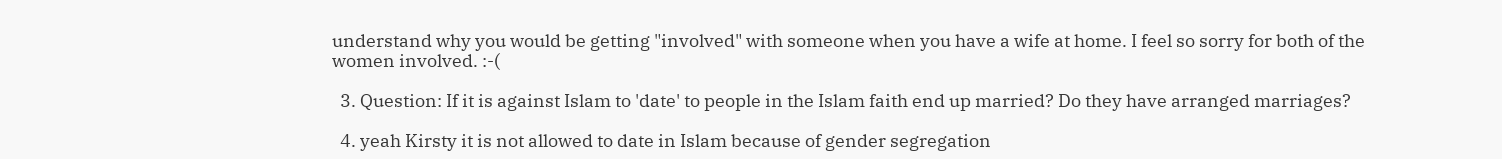understand why you would be getting "involved" with someone when you have a wife at home. I feel so sorry for both of the women involved. :-(

  3. Question: If it is against Islam to 'date' to people in the Islam faith end up married? Do they have arranged marriages?

  4. yeah Kirsty it is not allowed to date in Islam because of gender segregation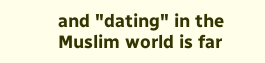and "dating" in the Muslim world is far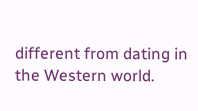different from dating in the Western world.